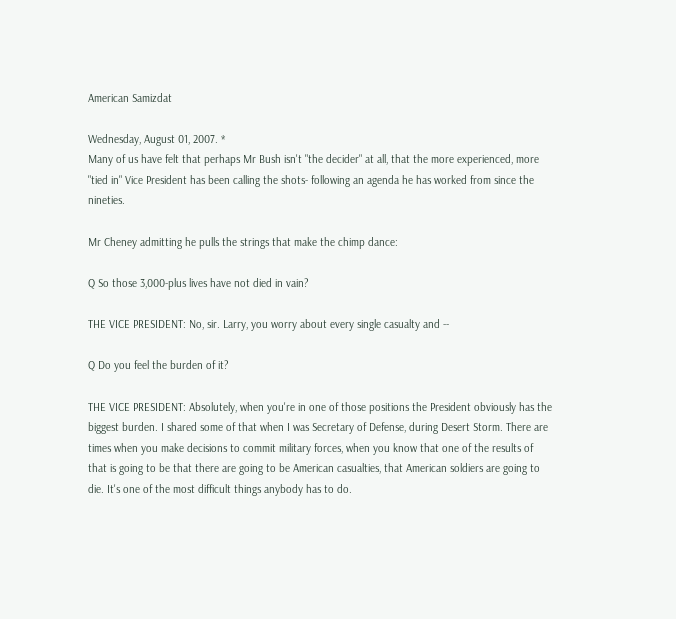American Samizdat

Wednesday, August 01, 2007. *
Many of us have felt that perhaps Mr Bush isn't "the decider" at all, that the more experienced, more "tied in" Vice President has been calling the shots- following an agenda he has worked from since the nineties.

Mr Cheney admitting he pulls the strings that make the chimp dance:

Q So those 3,000-plus lives have not died in vain?

THE VICE PRESIDENT: No, sir. Larry, you worry about every single casualty and --

Q Do you feel the burden of it?

THE VICE PRESIDENT: Absolutely, when you're in one of those positions the President obviously has the biggest burden. I shared some of that when I was Secretary of Defense, during Desert Storm. There are times when you make decisions to commit military forces, when you know that one of the results of that is going to be that there are going to be American casualties, that American soldiers are going to die. It's one of the most difficult things anybody has to do.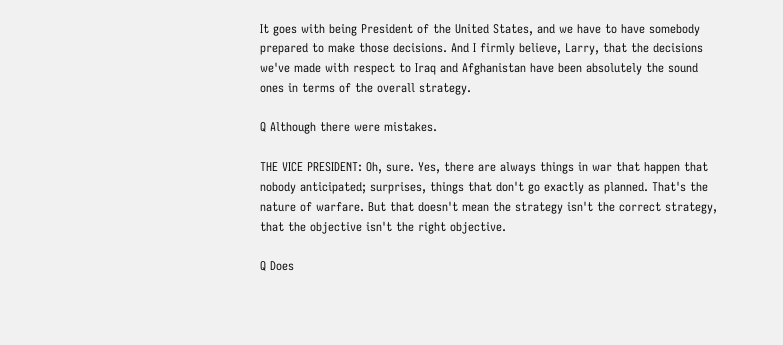It goes with being President of the United States, and we have to have somebody prepared to make those decisions. And I firmly believe, Larry, that the decisions we've made with respect to Iraq and Afghanistan have been absolutely the sound ones in terms of the overall strategy.

Q Although there were mistakes.

THE VICE PRESIDENT: Oh, sure. Yes, there are always things in war that happen that nobody anticipated; surprises, things that don't go exactly as planned. That's the nature of warfare. But that doesn't mean the strategy isn't the correct strategy, that the objective isn't the right objective.

Q Does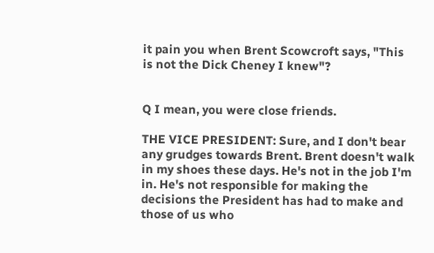it pain you when Brent Scowcroft says, "This is not the Dick Cheney I knew"?


Q I mean, you were close friends.

THE VICE PRESIDENT: Sure, and I don't bear any grudges towards Brent. Brent doesn't walk in my shoes these days. He's not in the job I'm in. He's not responsible for making the decisions the President has had to make and those of us who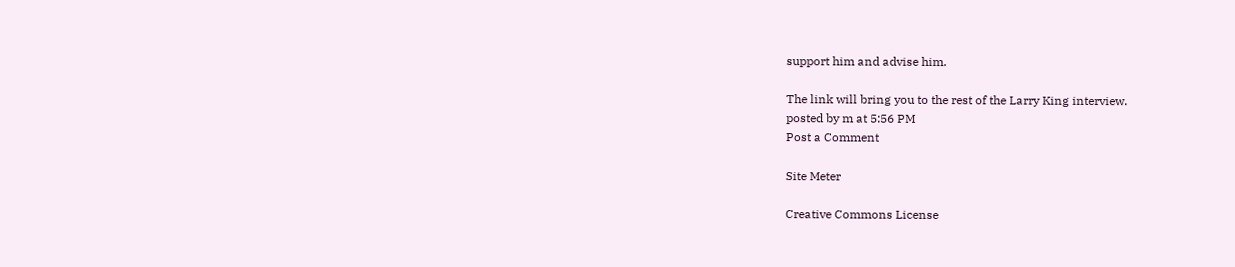support him and advise him.

The link will bring you to the rest of the Larry King interview.
posted by m at 5:56 PM
Post a Comment

Site Meter

Creative Commons License